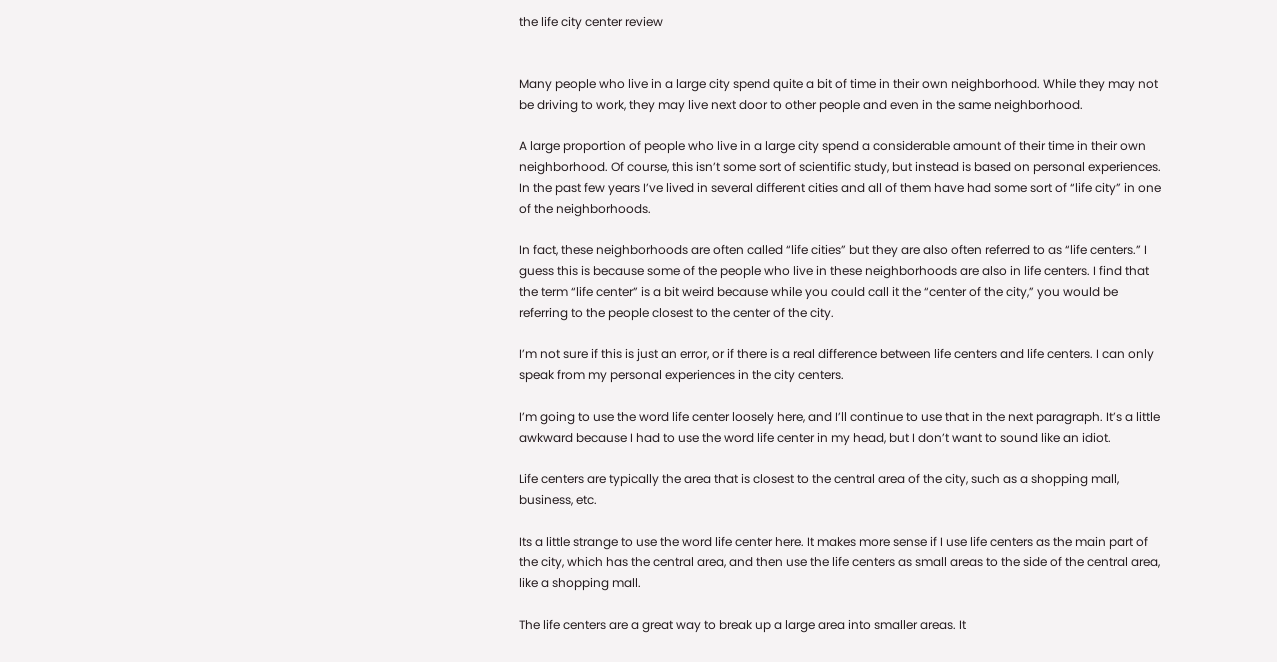the life city center review


Many people who live in a large city spend quite a bit of time in their own neighborhood. While they may not be driving to work, they may live next door to other people and even in the same neighborhood.

A large proportion of people who live in a large city spend a considerable amount of their time in their own neighborhood. Of course, this isn’t some sort of scientific study, but instead is based on personal experiences. In the past few years I’ve lived in several different cities and all of them have had some sort of “life city” in one of the neighborhoods.

In fact, these neighborhoods are often called “life cities” but they are also often referred to as “life centers.” I guess this is because some of the people who live in these neighborhoods are also in life centers. I find that the term “life center” is a bit weird because while you could call it the “center of the city,” you would be referring to the people closest to the center of the city.

I’m not sure if this is just an error, or if there is a real difference between life centers and life centers. I can only speak from my personal experiences in the city centers.

I’m going to use the word life center loosely here, and I’ll continue to use that in the next paragraph. It’s a little awkward because I had to use the word life center in my head, but I don’t want to sound like an idiot.

Life centers are typically the area that is closest to the central area of the city, such as a shopping mall, business, etc.

Its a little strange to use the word life center here. It makes more sense if I use life centers as the main part of the city, which has the central area, and then use the life centers as small areas to the side of the central area, like a shopping mall.

The life centers are a great way to break up a large area into smaller areas. It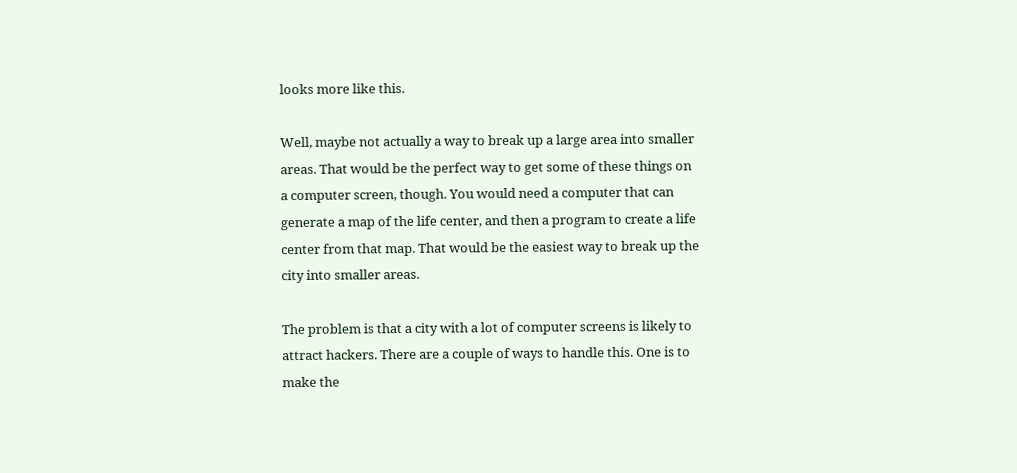looks more like this.

Well, maybe not actually a way to break up a large area into smaller areas. That would be the perfect way to get some of these things on a computer screen, though. You would need a computer that can generate a map of the life center, and then a program to create a life center from that map. That would be the easiest way to break up the city into smaller areas.

The problem is that a city with a lot of computer screens is likely to attract hackers. There are a couple of ways to handle this. One is to make the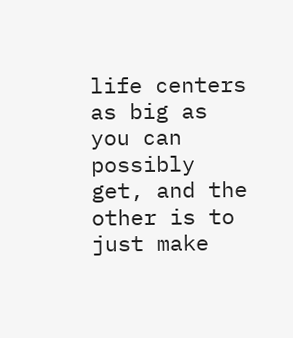life centers as big as you can possibly get, and the other is to just make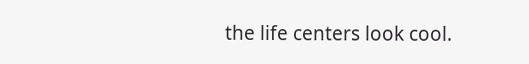the life centers look cool.